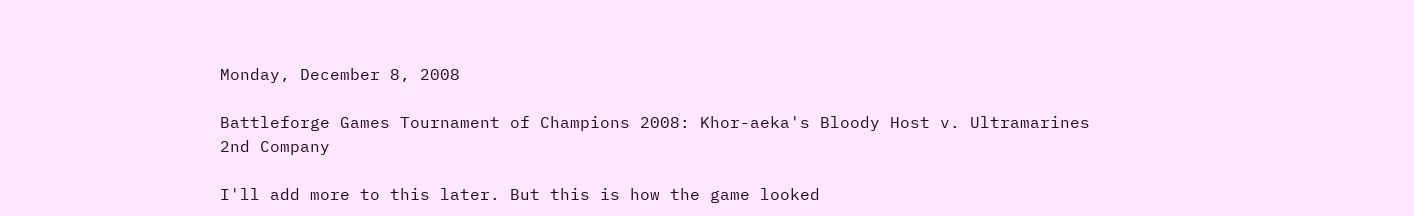Monday, December 8, 2008

Battleforge Games Tournament of Champions 2008: Khor-aeka's Bloody Host v. Ultramarines 2nd Company

I'll add more to this later. But this is how the game looked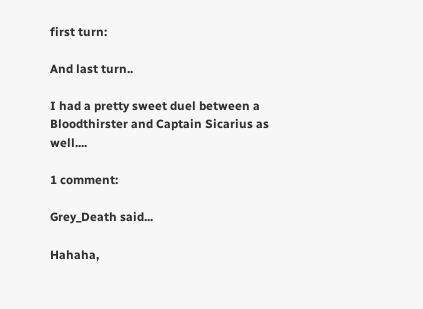first turn:

And last turn..

I had a pretty sweet duel between a Bloodthirster and Captain Sicarius as well....

1 comment:

Grey_Death said...

Hahaha,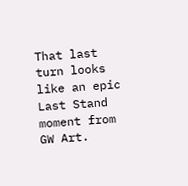That last turn looks like an epic Last Stand moment from GW Art.